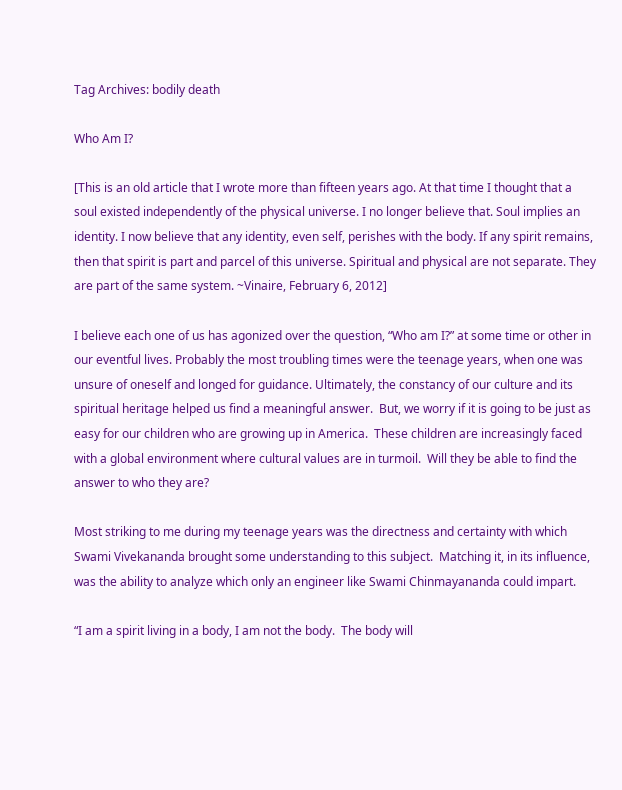Tag Archives: bodily death

Who Am I?

[This is an old article that I wrote more than fifteen years ago. At that time I thought that a soul existed independently of the physical universe. I no longer believe that. Soul implies an identity. I now believe that any identity, even self, perishes with the body. If any spirit remains, then that spirit is part and parcel of this universe. Spiritual and physical are not separate. They are part of the same system. ~Vinaire, February 6, 2012]

I believe each one of us has agonized over the question, “Who am I?” at some time or other in our eventful lives. Probably the most troubling times were the teenage years, when one was unsure of oneself and longed for guidance. Ultimately, the constancy of our culture and its spiritual heritage helped us find a meaningful answer.  But, we worry if it is going to be just as easy for our children who are growing up in America.  These children are increasingly faced with a global environment where cultural values are in turmoil.  Will they be able to find the answer to who they are?

Most striking to me during my teenage years was the directness and certainty with which Swami Vivekananda brought some understanding to this subject.  Matching it, in its influence, was the ability to analyze which only an engineer like Swami Chinmayananda could impart.

“I am a spirit living in a body, I am not the body.  The body will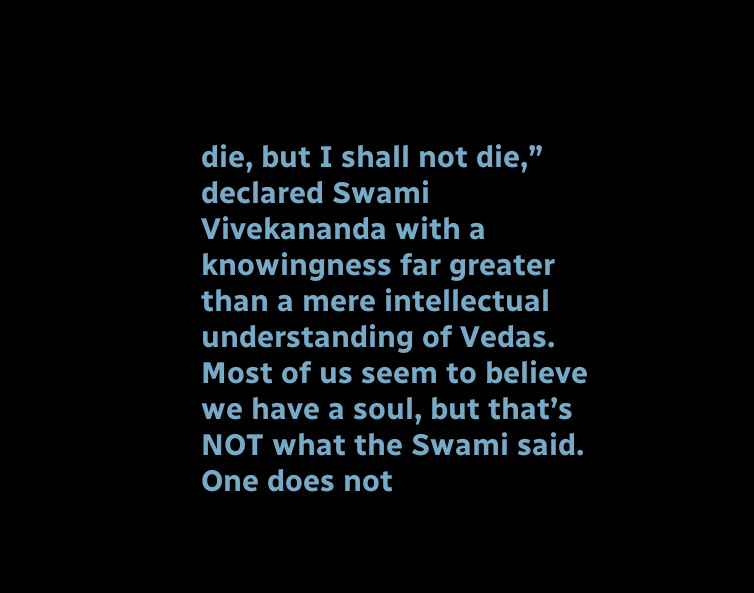die, but I shall not die,” declared Swami Vivekananda with a knowingness far greater than a mere intellectual understanding of Vedas.  Most of us seem to believe we have a soul, but that’s NOT what the Swami said.  One does not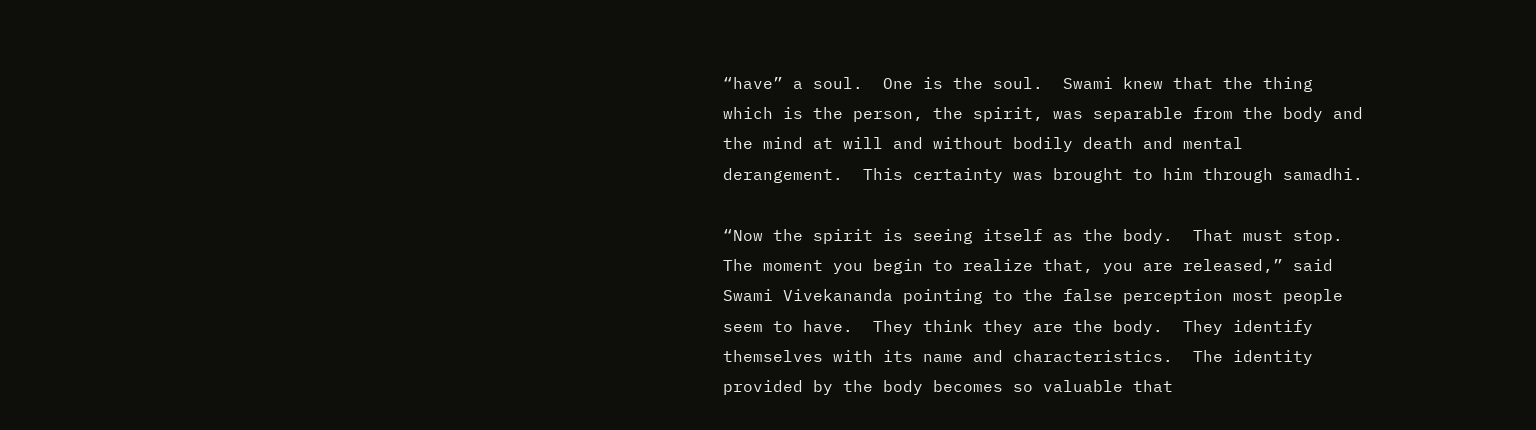“have” a soul.  One is the soul.  Swami knew that the thing which is the person, the spirit, was separable from the body and the mind at will and without bodily death and mental derangement.  This certainty was brought to him through samadhi.

“Now the spirit is seeing itself as the body.  That must stop.  The moment you begin to realize that, you are released,” said Swami Vivekananda pointing to the false perception most people seem to have.  They think they are the body.  They identify themselves with its name and characteristics.  The identity provided by the body becomes so valuable that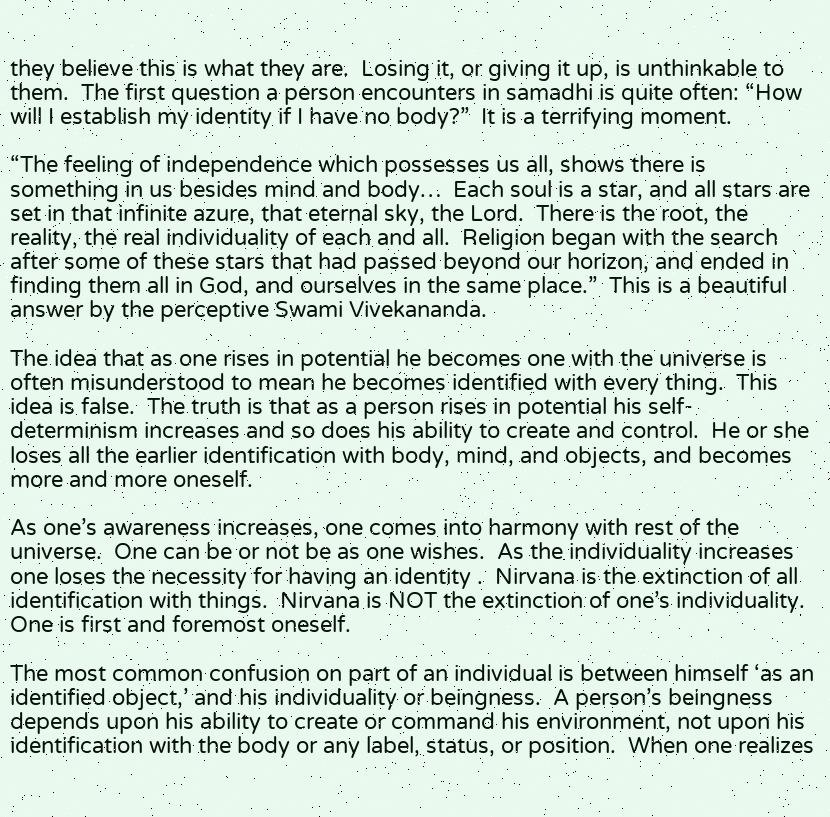they believe this is what they are.  Losing it, or giving it up, is unthinkable to them.  The first question a person encounters in samadhi is quite often: “How will I establish my identity if I have no body?”  It is a terrifying moment.

“The feeling of independence which possesses us all, shows there is something in us besides mind and body…  Each soul is a star, and all stars are set in that infinite azure, that eternal sky, the Lord.  There is the root, the reality, the real individuality of each and all.  Religion began with the search after some of these stars that had passed beyond our horizon, and ended in finding them all in God, and ourselves in the same place.”  This is a beautiful answer by the perceptive Swami Vivekananda.

The idea that as one rises in potential he becomes one with the universe is often misunderstood to mean he becomes identified with every thing.  This idea is false.  The truth is that as a person rises in potential his self-determinism increases and so does his ability to create and control.  He or she loses all the earlier identification with body, mind, and objects, and becomes more and more oneself.

As one’s awareness increases, one comes into harmony with rest of the universe.  One can be or not be as one wishes.  As the individuality increases one loses the necessity for having an identity .  Nirvana is the extinction of all identification with things.  Nirvana is NOT the extinction of one’s individuality.  One is first and foremost oneself.

The most common confusion on part of an individual is between himself ‘as an identified object,’ and his individuality or beingness.  A person’s beingness depends upon his ability to create or command his environment, not upon his identification with the body or any label, status, or position.  When one realizes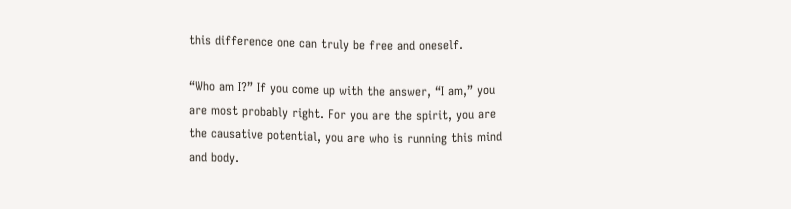this difference one can truly be free and oneself.

“Who am I?” If you come up with the answer, “I am,” you are most probably right. For you are the spirit, you are the causative potential, you are who is running this mind and body.